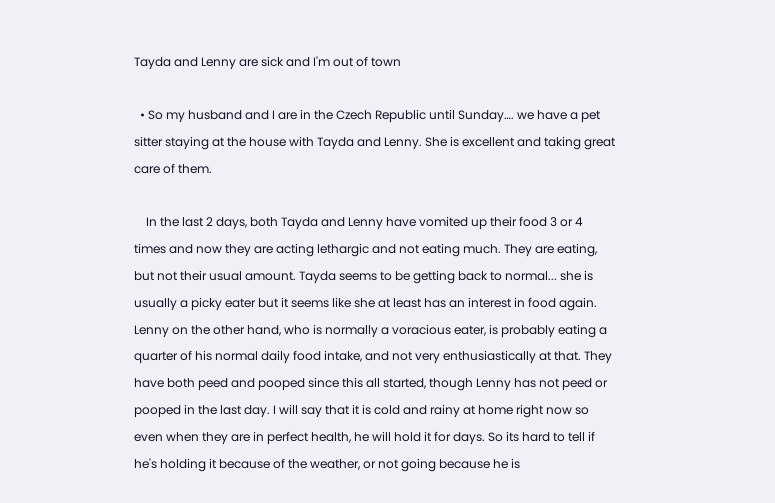Tayda and Lenny are sick and I'm out of town

  • So my husband and I are in the Czech Republic until Sunday…. we have a pet sitter staying at the house with Tayda and Lenny. She is excellent and taking great care of them.

    In the last 2 days, both Tayda and Lenny have vomited up their food 3 or 4 times and now they are acting lethargic and not eating much. They are eating, but not their usual amount. Tayda seems to be getting back to normal... she is usually a picky eater but it seems like she at least has an interest in food again. Lenny on the other hand, who is normally a voracious eater, is probably eating a quarter of his normal daily food intake, and not very enthusiastically at that. They have both peed and pooped since this all started, though Lenny has not peed or pooped in the last day. I will say that it is cold and rainy at home right now so even when they are in perfect health, he will hold it for days. So its hard to tell if he's holding it because of the weather, or not going because he is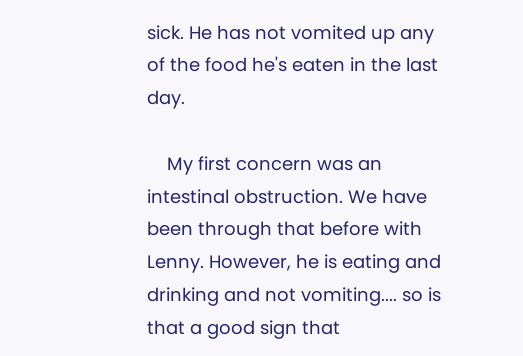sick. He has not vomited up any of the food he's eaten in the last day.

    My first concern was an intestinal obstruction. We have been through that before with Lenny. However, he is eating and drinking and not vomiting.... so is that a good sign that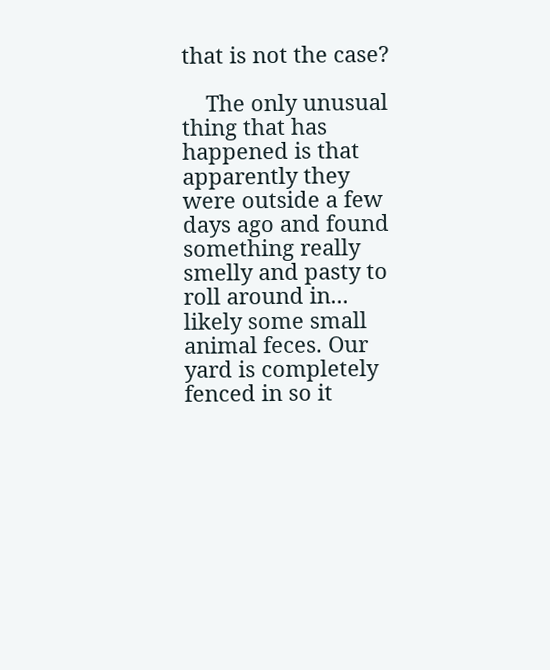that is not the case?

    The only unusual thing that has happened is that apparently they were outside a few days ago and found something really smelly and pasty to roll around in... likely some small animal feces. Our yard is completely fenced in so it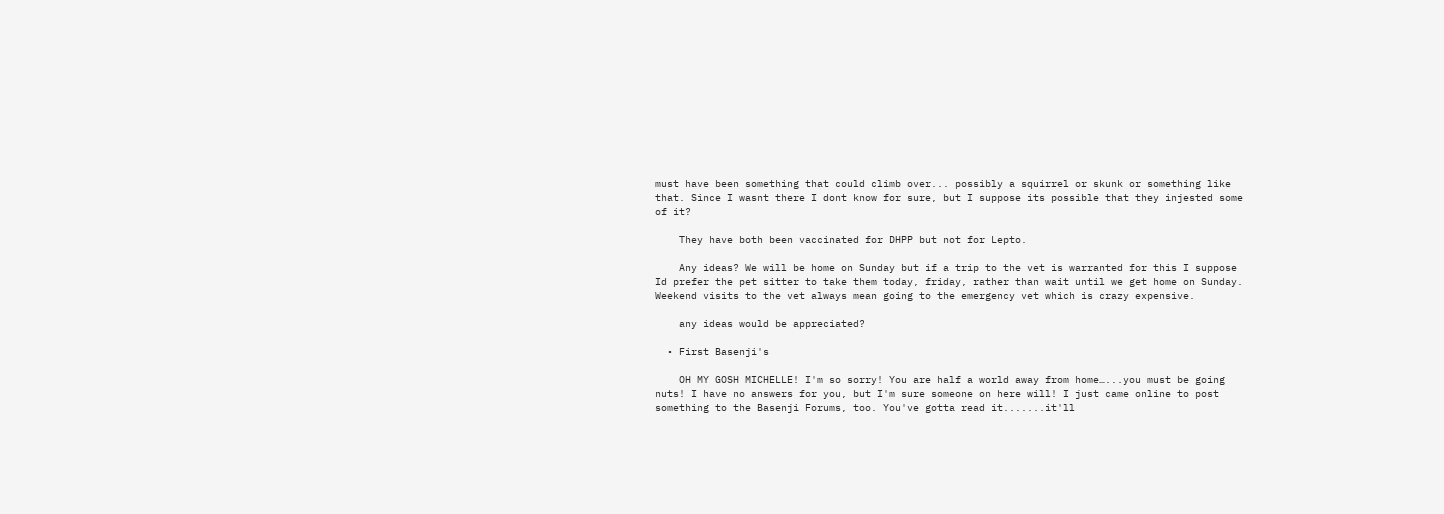must have been something that could climb over... possibly a squirrel or skunk or something like that. Since I wasnt there I dont know for sure, but I suppose its possible that they injested some of it?

    They have both been vaccinated for DHPP but not for Lepto.

    Any ideas? We will be home on Sunday but if a trip to the vet is warranted for this I suppose Id prefer the pet sitter to take them today, friday, rather than wait until we get home on Sunday. Weekend visits to the vet always mean going to the emergency vet which is crazy expensive.

    any ideas would be appreciated?

  • First Basenji's

    OH MY GOSH MICHELLE! I'm so sorry! You are half a world away from home…...you must be going nuts! I have no answers for you, but I'm sure someone on here will! I just came online to post something to the Basenji Forums, too. You've gotta read it.......it'll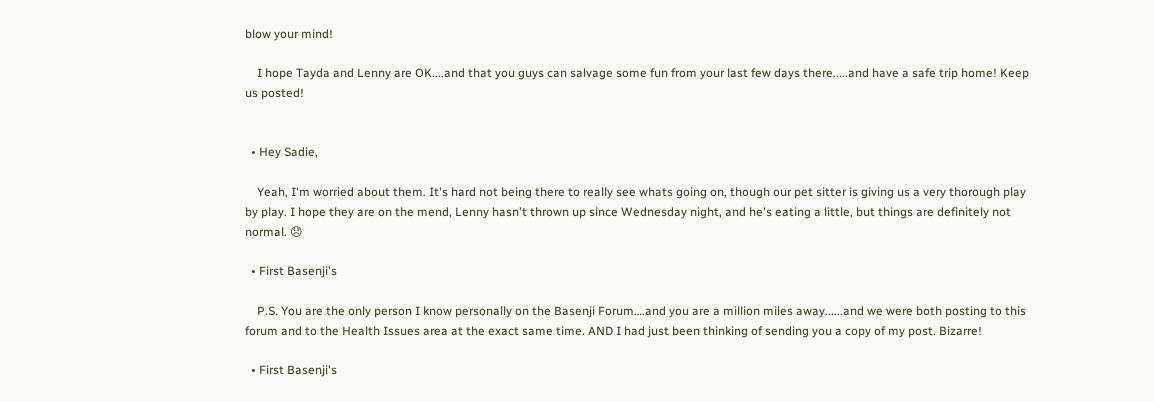blow your mind!

    I hope Tayda and Lenny are OK....and that you guys can salvage some fun from your last few days there.....and have a safe trip home! Keep us posted!


  • Hey Sadie,

    Yeah, I'm worried about them. It's hard not being there to really see whats going on, though our pet sitter is giving us a very thorough play by play. I hope they are on the mend, Lenny hasn't thrown up since Wednesday night, and he's eating a little, but things are definitely not normal. 😞

  • First Basenji's

    P.S. You are the only person I know personally on the Basenji Forum….and you are a million miles away......and we were both posting to this forum and to the Health Issues area at the exact same time. AND I had just been thinking of sending you a copy of my post. Bizarre!

  • First Basenji's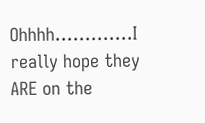Ohhhh…..........I really hope they ARE on the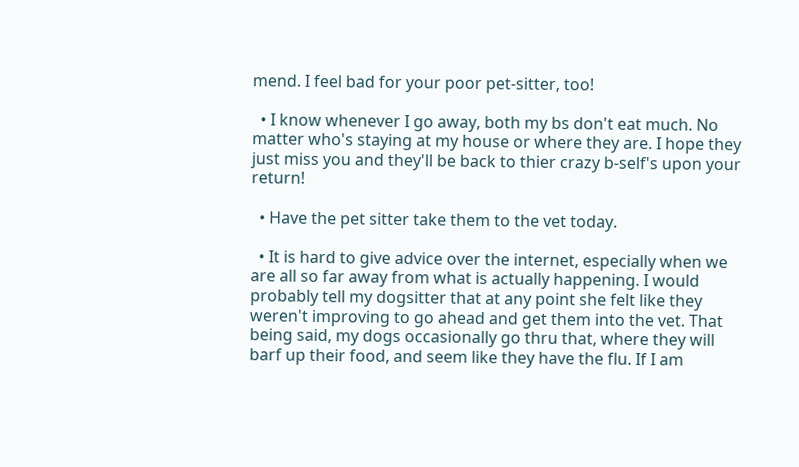mend. I feel bad for your poor pet-sitter, too!

  • I know whenever I go away, both my bs don't eat much. No matter who's staying at my house or where they are. I hope they just miss you and they'll be back to thier crazy b-self's upon your return!

  • Have the pet sitter take them to the vet today.

  • It is hard to give advice over the internet, especially when we are all so far away from what is actually happening. I would probably tell my dogsitter that at any point she felt like they weren't improving to go ahead and get them into the vet. That being said, my dogs occasionally go thru that, where they will barf up their food, and seem like they have the flu. If I am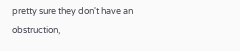pretty sure they don't have an obstruction,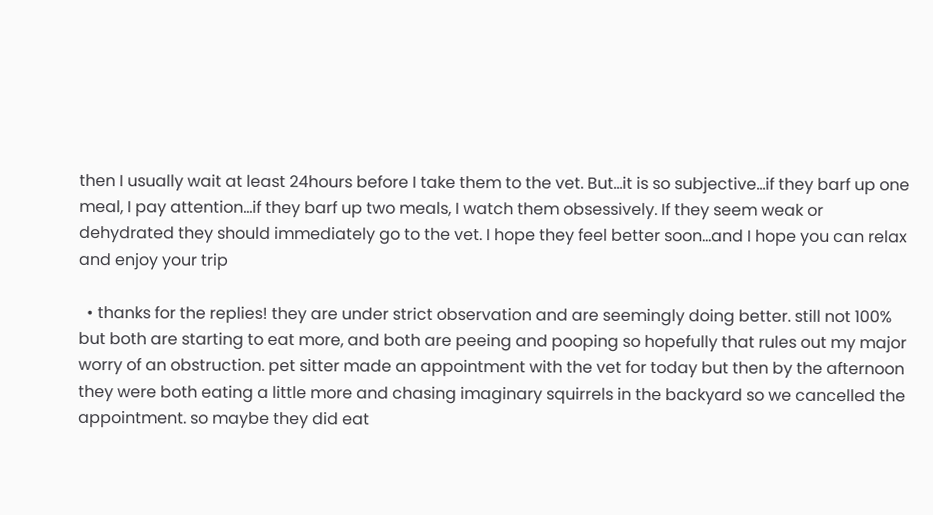then I usually wait at least 24hours before I take them to the vet. But…it is so subjective...if they barf up one meal, I pay attention...if they barf up two meals, I watch them obsessively. If they seem weak or dehydrated they should immediately go to the vet. I hope they feel better soon...and I hope you can relax and enjoy your trip

  • thanks for the replies! they are under strict observation and are seemingly doing better. still not 100% but both are starting to eat more, and both are peeing and pooping so hopefully that rules out my major worry of an obstruction. pet sitter made an appointment with the vet for today but then by the afternoon they were both eating a little more and chasing imaginary squirrels in the backyard so we cancelled the appointment. so maybe they did eat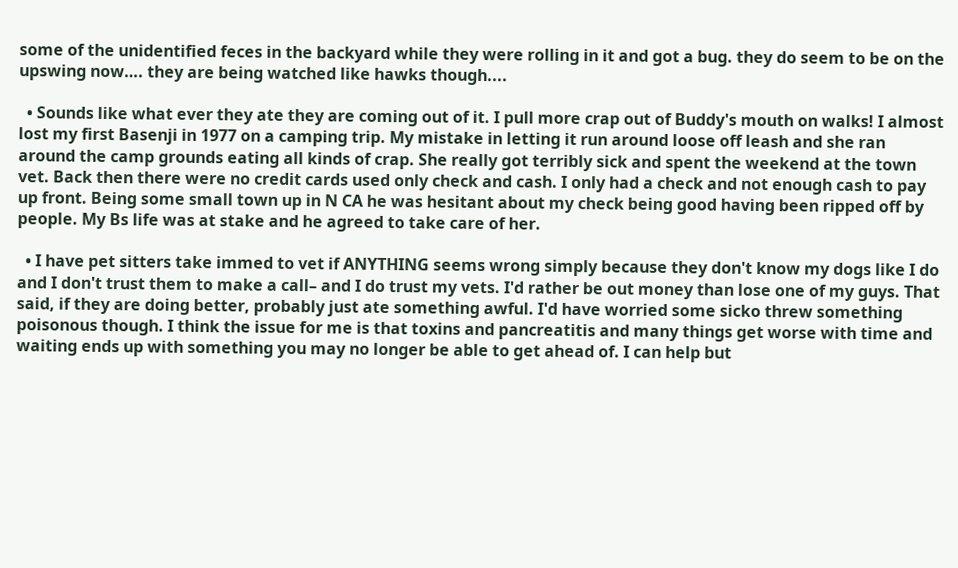some of the unidentified feces in the backyard while they were rolling in it and got a bug. they do seem to be on the upswing now…. they are being watched like hawks though....

  • Sounds like what ever they ate they are coming out of it. I pull more crap out of Buddy's mouth on walks! I almost lost my first Basenji in 1977 on a camping trip. My mistake in letting it run around loose off leash and she ran around the camp grounds eating all kinds of crap. She really got terribly sick and spent the weekend at the town vet. Back then there were no credit cards used only check and cash. I only had a check and not enough cash to pay up front. Being some small town up in N CA he was hesitant about my check being good having been ripped off by people. My Bs life was at stake and he agreed to take care of her.

  • I have pet sitters take immed to vet if ANYTHING seems wrong simply because they don't know my dogs like I do and I don't trust them to make a call– and I do trust my vets. I'd rather be out money than lose one of my guys. That said, if they are doing better, probably just ate something awful. I'd have worried some sicko threw something poisonous though. I think the issue for me is that toxins and pancreatitis and many things get worse with time and waiting ends up with something you may no longer be able to get ahead of. I can help but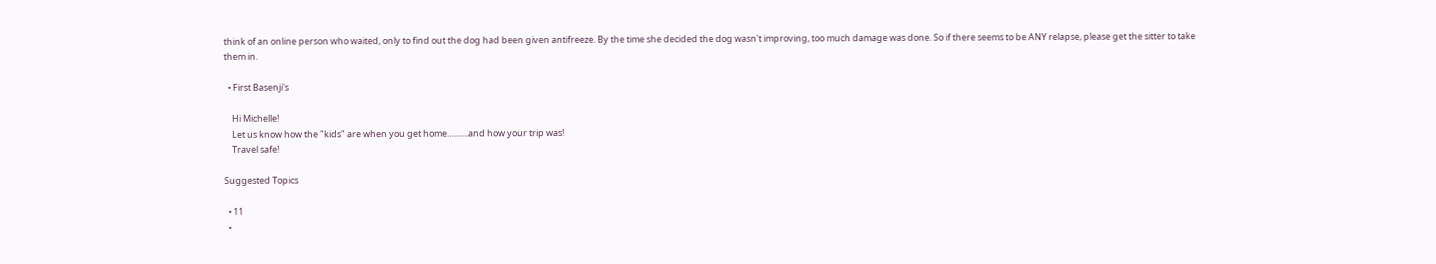think of an online person who waited, only to find out the dog had been given antifreeze. By the time she decided the dog wasn't improving, too much damage was done. So if there seems to be ANY relapse, please get the sitter to take them in.

  • First Basenji's

    Hi Michelle!
    Let us know how the "kids" are when you get home….......and how your trip was!
    Travel safe!

Suggested Topics

  • 11
  •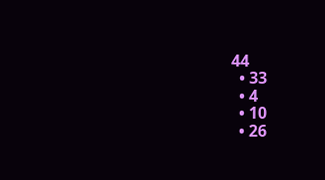44
  • 33
  • 4
  • 10
  • 26